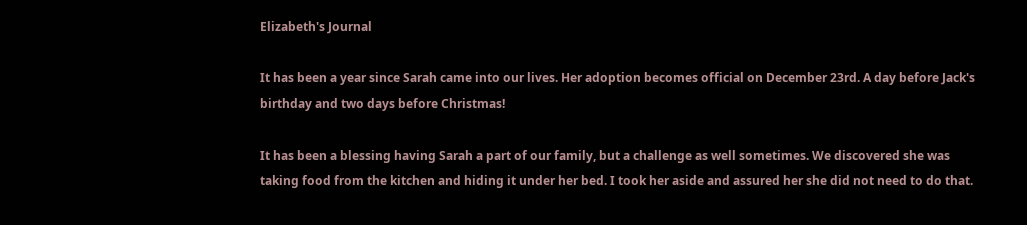Elizabeth's Journal

It has been a year since Sarah came into our lives. Her adoption becomes official on December 23rd. A day before Jack's birthday and two days before Christmas!

It has been a blessing having Sarah a part of our family, but a challenge as well sometimes. We discovered she was taking food from the kitchen and hiding it under her bed. I took her aside and assured her she did not need to do that.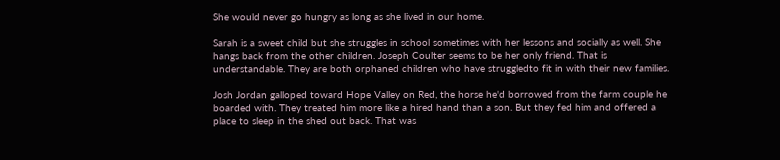She would never go hungry as long as she lived in our home.

Sarah is a sweet child but she struggles in school sometimes with her lessons and socially as well. She hangs back from the other children. Joseph Coulter seems to be her only friend. That is understandable. They are both orphaned children who have struggledto fit in with their new families.

Josh Jordan galloped toward Hope Valley on Red, the horse he'd borrowed from the farm couple he boarded with. They treated him more like a hired hand than a son. But they fed him and offered a place to sleep in the shed out back. That was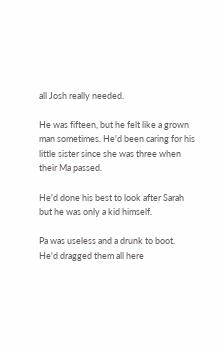all Josh really needed.

He was fifteen, but he felt like a grown man sometimes. He'd been caring for his little sister since she was three when their Ma passed.

He'd done his best to look after Sarah but he was only a kid himself.

Pa was useless and a drunk to boot. He'd dragged them all here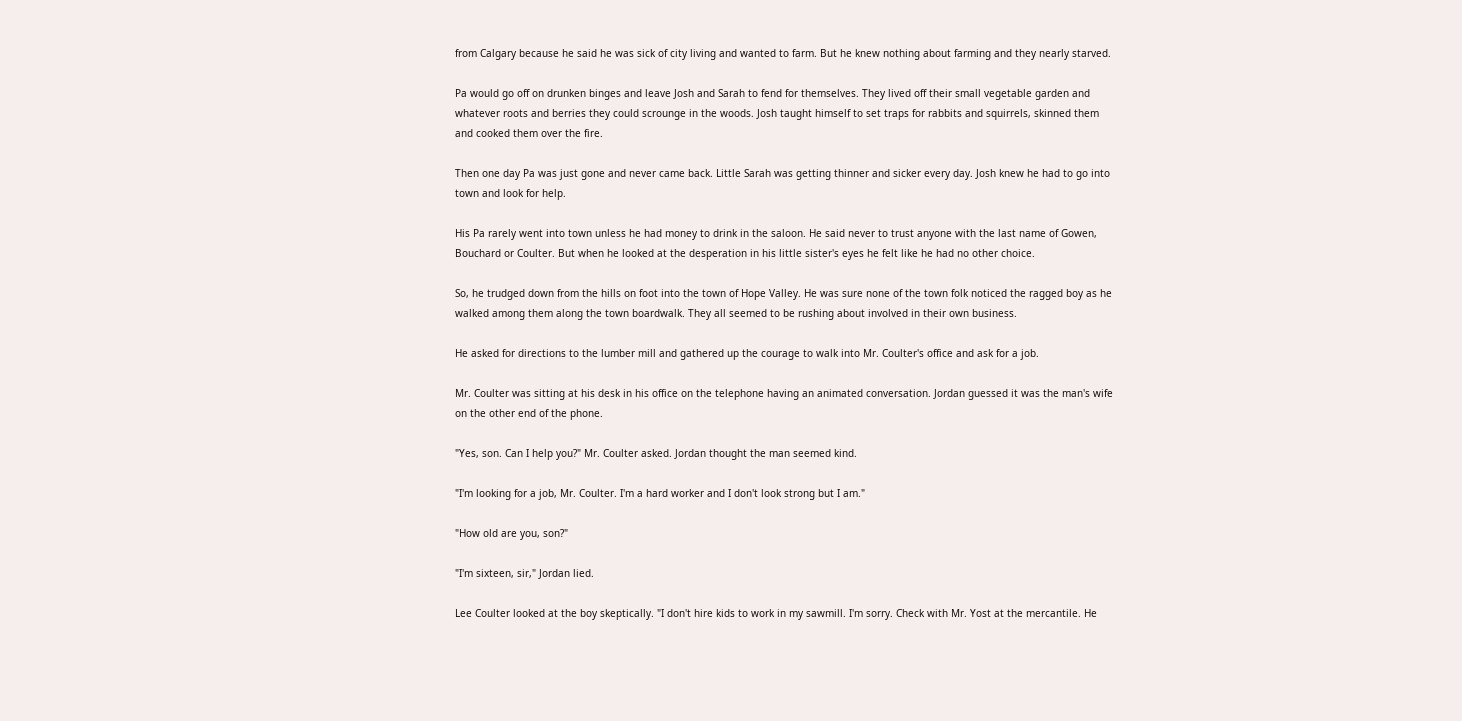from Calgary because he said he was sick of city living and wanted to farm. But he knew nothing about farming and they nearly starved.

Pa would go off on drunken binges and leave Josh and Sarah to fend for themselves. They lived off their small vegetable garden and whatever roots and berries they could scrounge in the woods. Josh taught himself to set traps for rabbits and squirrels, skinned them and cooked them over the fire.

Then one day Pa was just gone and never came back. Little Sarah was getting thinner and sicker every day. Josh knew he had to go into town and look for help.

His Pa rarely went into town unless he had money to drink in the saloon. He said never to trust anyone with the last name of Gowen, Bouchard or Coulter. But when he looked at the desperation in his little sister's eyes he felt like he had no other choice.

So, he trudged down from the hills on foot into the town of Hope Valley. He was sure none of the town folk noticed the ragged boy as he walked among them along the town boardwalk. They all seemed to be rushing about involved in their own business.

He asked for directions to the lumber mill and gathered up the courage to walk into Mr. Coulter's office and ask for a job.

Mr. Coulter was sitting at his desk in his office on the telephone having an animated conversation. Jordan guessed it was the man's wife on the other end of the phone.

"Yes, son. Can I help you?" Mr. Coulter asked. Jordan thought the man seemed kind.

"I'm looking for a job, Mr. Coulter. I'm a hard worker and I don't look strong but I am."

"How old are you, son?"

"I'm sixteen, sir," Jordan lied.

Lee Coulter looked at the boy skeptically. "I don't hire kids to work in my sawmill. I'm sorry. Check with Mr. Yost at the mercantile. He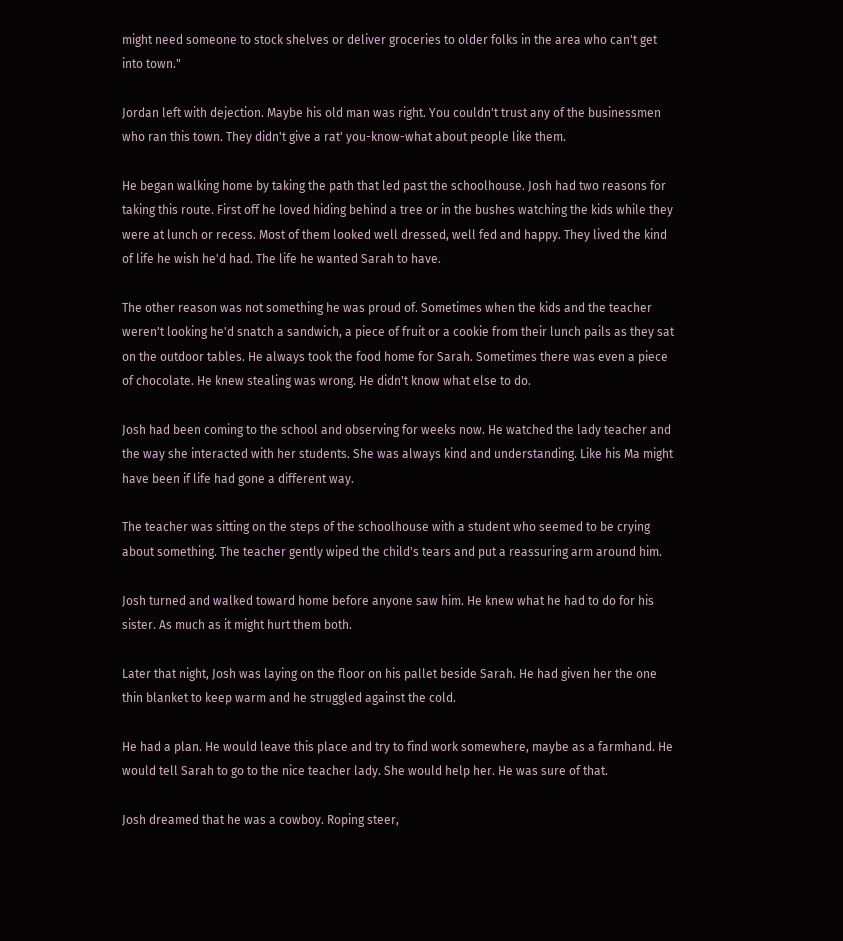might need someone to stock shelves or deliver groceries to older folks in the area who can't get into town."

Jordan left with dejection. Maybe his old man was right. You couldn't trust any of the businessmen who ran this town. They didn't give a rat' you-know-what about people like them.

He began walking home by taking the path that led past the schoolhouse. Josh had two reasons for taking this route. First off he loved hiding behind a tree or in the bushes watching the kids while they were at lunch or recess. Most of them looked well dressed, well fed and happy. They lived the kind of life he wish he'd had. The life he wanted Sarah to have.

The other reason was not something he was proud of. Sometimes when the kids and the teacher weren't looking he'd snatch a sandwich, a piece of fruit or a cookie from their lunch pails as they sat on the outdoor tables. He always took the food home for Sarah. Sometimes there was even a piece of chocolate. He knew stealing was wrong. He didn't know what else to do.

Josh had been coming to the school and observing for weeks now. He watched the lady teacher and the way she interacted with her students. She was always kind and understanding. Like his Ma might have been if life had gone a different way.

The teacher was sitting on the steps of the schoolhouse with a student who seemed to be crying about something. The teacher gently wiped the child's tears and put a reassuring arm around him.

Josh turned and walked toward home before anyone saw him. He knew what he had to do for his sister. As much as it might hurt them both.

Later that night, Josh was laying on the floor on his pallet beside Sarah. He had given her the one thin blanket to keep warm and he struggled against the cold.

He had a plan. He would leave this place and try to find work somewhere, maybe as a farmhand. He would tell Sarah to go to the nice teacher lady. She would help her. He was sure of that.

Josh dreamed that he was a cowboy. Roping steer,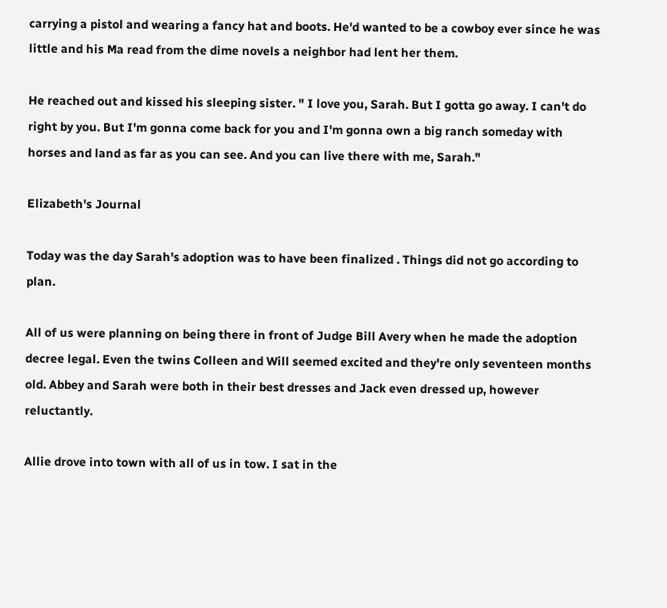carrying a pistol and wearing a fancy hat and boots. He'd wanted to be a cowboy ever since he was little and his Ma read from the dime novels a neighbor had lent her them.

He reached out and kissed his sleeping sister. " I love you, Sarah. But I gotta go away. I can't do right by you. But I'm gonna come back for you and I'm gonna own a big ranch someday with horses and land as far as you can see. And you can live there with me, Sarah."

Elizabeth's Journal

Today was the day Sarah's adoption was to have been finalized . Things did not go according to plan.

All of us were planning on being there in front of Judge Bill Avery when he made the adoption decree legal. Even the twins Colleen and Will seemed excited and they're only seventeen months old. Abbey and Sarah were both in their best dresses and Jack even dressed up, however reluctantly.

Allie drove into town with all of us in tow. I sat in the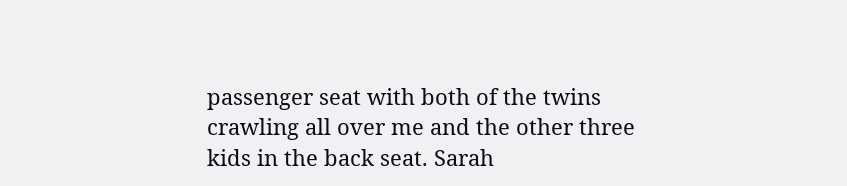passenger seat with both of the twins crawling all over me and the other three kids in the back seat. Sarah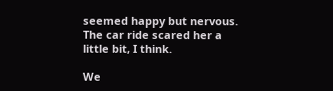seemed happy but nervous. The car ride scared her a little bit, I think.

We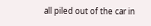all piled out of the car in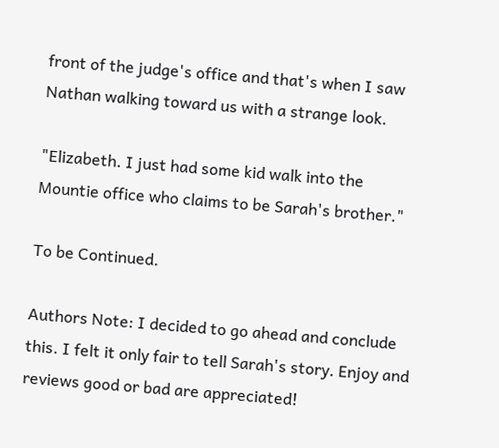front of the judge's office and that's when I saw Nathan walking toward us with a strange look.

"Elizabeth. I just had some kid walk into the Mountie office who claims to be Sarah's brother."

To be Continued.

Authors Note: I decided to go ahead and conclude this. I felt it only fair to tell Sarah's story. Enjoy and reviews good or bad are appreciated!